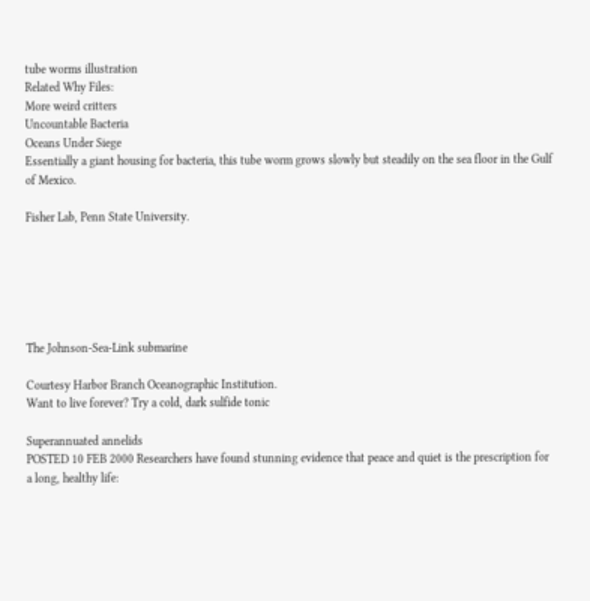tube worms illustration
Related Why Files:
More weird critters
Uncountable Bacteria
Oceans Under Siege
Essentially a giant housing for bacteria, this tube worm grows slowly but steadily on the sea floor in the Gulf of Mexico.

Fisher Lab, Penn State University.






The Johnson-Sea-Link submarine

Courtesy Harbor Branch Oceanographic Institution.
Want to live forever? Try a cold, dark sulfide tonic

Superannuated annelids
POSTED 10 FEB 2000 Researchers have found stunning evidence that peace and quiet is the prescription for a long, healthy life: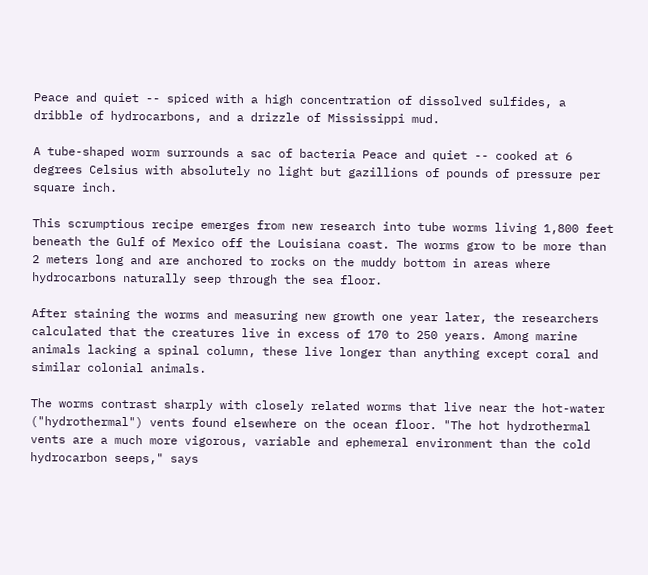Peace and quiet -- spiced with a high concentration of dissolved sulfides, a dribble of hydrocarbons, and a drizzle of Mississippi mud.

A tube-shaped worm surrounds a sac of bacteria Peace and quiet -- cooked at 6 degrees Celsius with absolutely no light but gazillions of pounds of pressure per square inch.

This scrumptious recipe emerges from new research into tube worms living 1,800 feet beneath the Gulf of Mexico off the Louisiana coast. The worms grow to be more than 2 meters long and are anchored to rocks on the muddy bottom in areas where hydrocarbons naturally seep through the sea floor.

After staining the worms and measuring new growth one year later, the researchers calculated that the creatures live in excess of 170 to 250 years. Among marine animals lacking a spinal column, these live longer than anything except coral and similar colonial animals.

The worms contrast sharply with closely related worms that live near the hot-water ("hydrothermal") vents found elsewhere on the ocean floor. "The hot hydrothermal vents are a much more vigorous, variable and ephemeral environment than the cold hydrocarbon seeps," says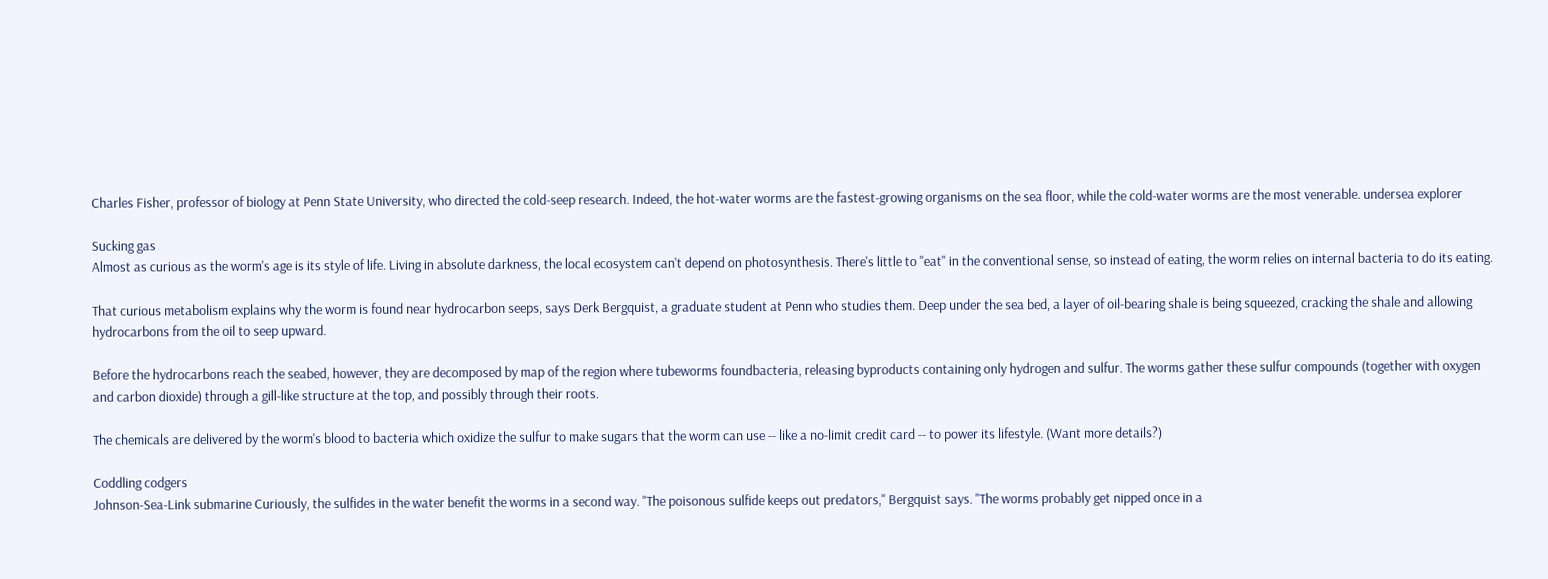Charles Fisher, professor of biology at Penn State University, who directed the cold-seep research. Indeed, the hot-water worms are the fastest-growing organisms on the sea floor, while the cold-water worms are the most venerable. undersea explorer

Sucking gas
Almost as curious as the worm's age is its style of life. Living in absolute darkness, the local ecosystem can't depend on photosynthesis. There's little to "eat" in the conventional sense, so instead of eating, the worm relies on internal bacteria to do its eating.

That curious metabolism explains why the worm is found near hydrocarbon seeps, says Derk Bergquist, a graduate student at Penn who studies them. Deep under the sea bed, a layer of oil-bearing shale is being squeezed, cracking the shale and allowing hydrocarbons from the oil to seep upward.

Before the hydrocarbons reach the seabed, however, they are decomposed by map of the region where tubeworms foundbacteria, releasing byproducts containing only hydrogen and sulfur. The worms gather these sulfur compounds (together with oxygen and carbon dioxide) through a gill-like structure at the top, and possibly through their roots.

The chemicals are delivered by the worm's blood to bacteria which oxidize the sulfur to make sugars that the worm can use -- like a no-limit credit card -- to power its lifestyle. (Want more details?)

Coddling codgers
Johnson-Sea-Link submarine Curiously, the sulfides in the water benefit the worms in a second way. "The poisonous sulfide keeps out predators," Bergquist says. "The worms probably get nipped once in a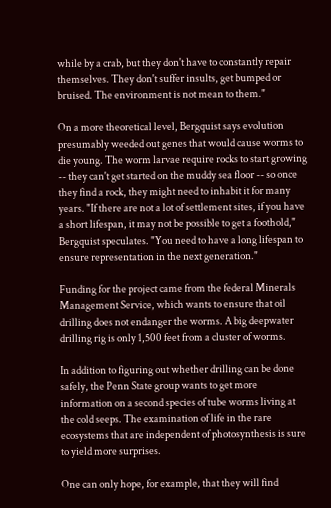while by a crab, but they don't have to constantly repair themselves. They don't suffer insults, get bumped or bruised. The environment is not mean to them."

On a more theoretical level, Bergquist says evolution presumably weeded out genes that would cause worms to die young. The worm larvae require rocks to start growing -- they can't get started on the muddy sea floor -- so once they find a rock, they might need to inhabit it for many years. "If there are not a lot of settlement sites, if you have a short lifespan, it may not be possible to get a foothold," Bergquist speculates. "You need to have a long lifespan to ensure representation in the next generation."

Funding for the project came from the federal Minerals Management Service, which wants to ensure that oil drilling does not endanger the worms. A big deepwater drilling rig is only 1,500 feet from a cluster of worms.

In addition to figuring out whether drilling can be done safely, the Penn State group wants to get more information on a second species of tube worms living at the cold seeps. The examination of life in the rare ecosystems that are independent of photosynthesis is sure to yield more surprises.

One can only hope, for example, that they will find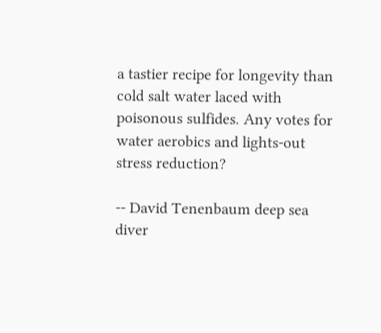a tastier recipe for longevity than cold salt water laced with poisonous sulfides. Any votes for water aerobics and lights-out stress reduction?

-- David Tenenbaum deep sea diver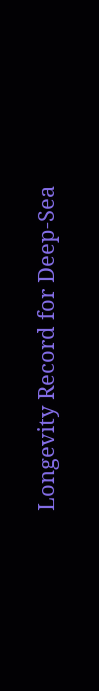Longevity Record for Deep-Sea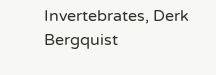Invertebrates, Derk Bergquist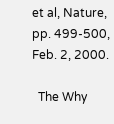et al, Nature, pp. 499-500, Feb. 2, 2000.

  The Why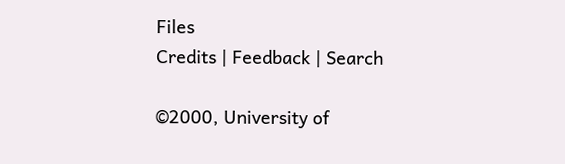Files
Credits | Feedback | Search

©2000, University of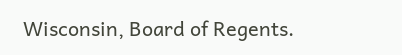Wisconsin, Board of Regents.